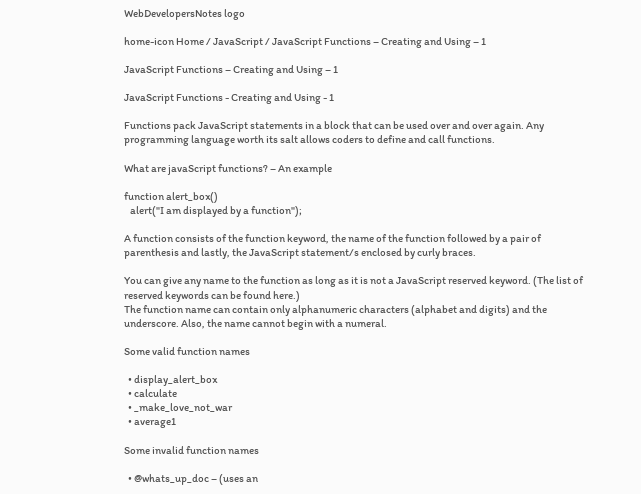WebDevelopersNotes logo

home-icon Home / JavaScript / JavaScript Functions – Creating and Using – 1

JavaScript Functions – Creating and Using – 1

JavaScript Functions - Creating and Using - 1

Functions pack JavaScript statements in a block that can be used over and over again. Any programming language worth its salt allows coders to define and call functions.

What are javaScript functions? – An example

function alert_box()
   alert("I am displayed by a function");

A function consists of the function keyword, the name of the function followed by a pair of parenthesis and lastly, the JavaScript statement/s enclosed by curly braces.

You can give any name to the function as long as it is not a JavaScript reserved keyword. (The list of reserved keywords can be found here.)
The function name can contain only alphanumeric characters (alphabet and digits) and the underscore. Also, the name cannot begin with a numeral.

Some valid function names

  • display_alert_box
  • calculate
  • _make_love_not_war
  • average1

Some invalid function names

  • @whats_up_doc – (uses an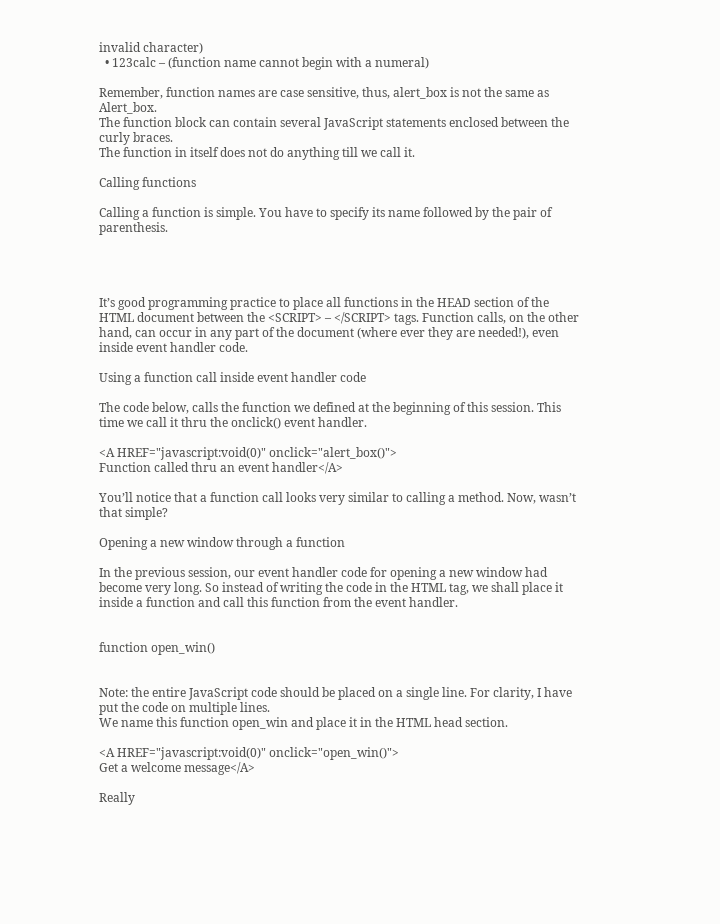invalid character)
  • 123calc – (function name cannot begin with a numeral)

Remember, function names are case sensitive, thus, alert_box is not the same as Alert_box.
The function block can contain several JavaScript statements enclosed between the curly braces.
The function in itself does not do anything till we call it.

Calling functions

Calling a function is simple. You have to specify its name followed by the pair of parenthesis.




It’s good programming practice to place all functions in the HEAD section of the HTML document between the <SCRIPT> – </SCRIPT> tags. Function calls, on the other hand, can occur in any part of the document (where ever they are needed!), even inside event handler code.

Using a function call inside event handler code

The code below, calls the function we defined at the beginning of this session. This time we call it thru the onclick() event handler.

<A HREF="javascript:void(0)" onclick="alert_box()">
Function called thru an event handler</A>

You’ll notice that a function call looks very similar to calling a method. Now, wasn’t that simple?

Opening a new window through a function

In the previous session, our event handler code for opening a new window had become very long. So instead of writing the code in the HTML tag, we shall place it inside a function and call this function from the event handler.


function open_win()


Note: the entire JavaScript code should be placed on a single line. For clarity, I have put the code on multiple lines.
We name this function open_win and place it in the HTML head section.

<A HREF="javascript:void(0)" onclick="open_win()">
Get a welcome message</A>

Really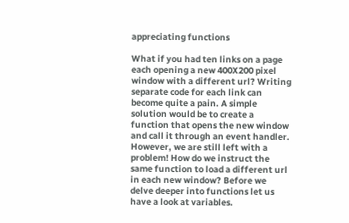appreciating functions

What if you had ten links on a page each opening a new 400X200 pixel window with a different url? Writing separate code for each link can become quite a pain. A simple solution would be to create a function that opens the new window and call it through an event handler. However, we are still left with a problem! How do we instruct the same function to load a different url in each new window? Before we delve deeper into functions let us have a look at variables.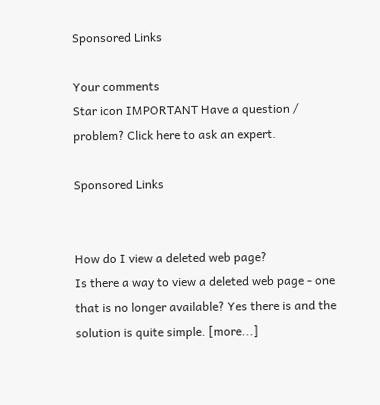Sponsored Links

Your comments
Star icon IMPORTANT Have a question / problem? Click here to ask an expert.

Sponsored Links


How do I view a deleted web page?
Is there a way to view a deleted web page - one that is no longer available? Yes there is and the solution is quite simple. [more...]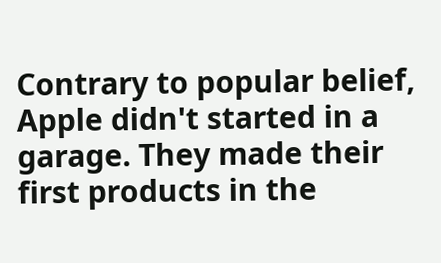Contrary to popular belief, Apple didn't started in a garage. They made their first products in the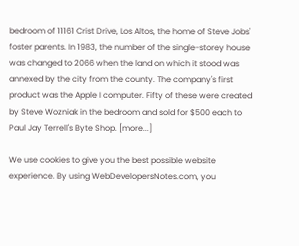bedroom of 11161 Crist Drive, Los Altos, the home of Steve Jobs' foster parents. In 1983, the number of the single-storey house was changed to 2066 when the land on which it stood was annexed by the city from the county. The company's first product was the Apple I computer. Fifty of these were created by Steve Wozniak in the bedroom and sold for $500 each to Paul Jay Terrell's Byte Shop. [more...]

We use cookies to give you the best possible website experience. By using WebDevelopersNotes.com, you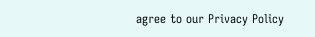agree to our Privacy Policy